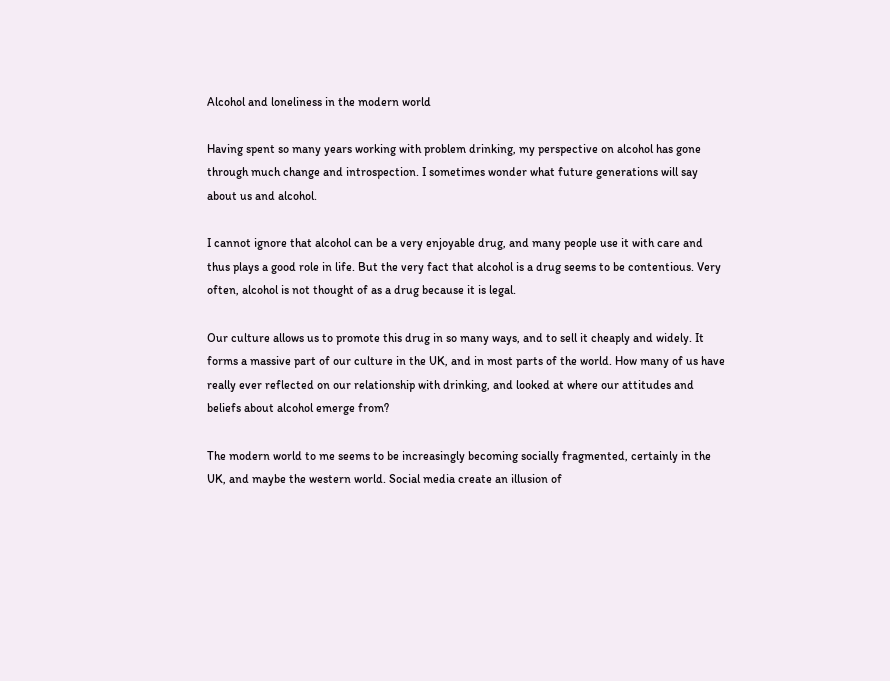Alcohol and loneliness in the modern world

Having spent so many years working with problem drinking, my perspective on alcohol has gone through much change and introspection. I sometimes wonder what future generations will say about us and alcohol.

I cannot ignore that alcohol can be a very enjoyable drug, and many people use it with care and thus plays a good role in life. But the very fact that alcohol is a drug seems to be contentious. Very often, alcohol is not thought of as a drug because it is legal.

Our culture allows us to promote this drug in so many ways, and to sell it cheaply and widely. It forms a massive part of our culture in the UK, and in most parts of the world. How many of us have really ever reflected on our relationship with drinking, and looked at where our attitudes and beliefs about alcohol emerge from?

The modern world to me seems to be increasingly becoming socially fragmented, certainly in the UK, and maybe the western world. Social media create an illusion of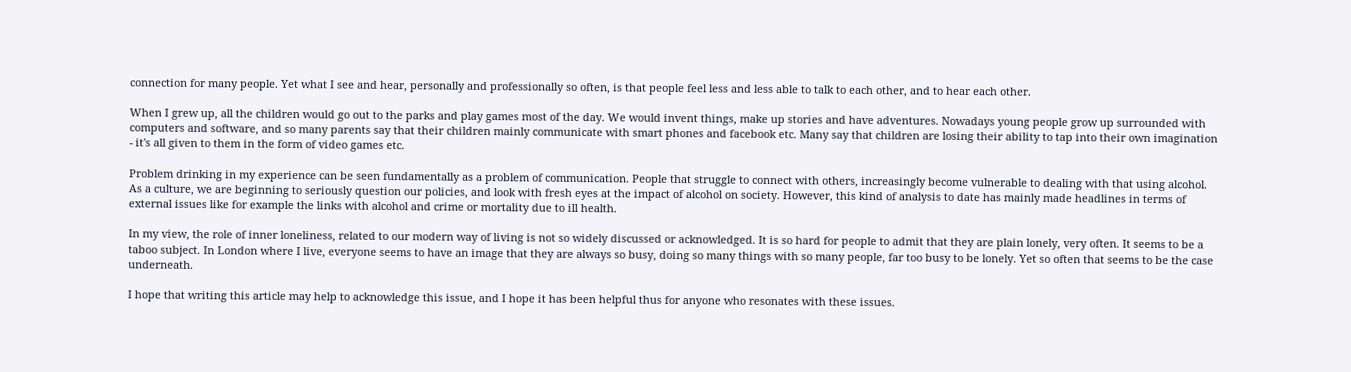connection for many people. Yet what I see and hear, personally and professionally so often, is that people feel less and less able to talk to each other, and to hear each other.

When I grew up, all the children would go out to the parks and play games most of the day. We would invent things, make up stories and have adventures. Nowadays young people grow up surrounded with computers and software, and so many parents say that their children mainly communicate with smart phones and facebook etc. Many say that children are losing their ability to tap into their own imagination - it's all given to them in the form of video games etc.

Problem drinking in my experience can be seen fundamentally as a problem of communication. People that struggle to connect with others, increasingly become vulnerable to dealing with that using alcohol. As a culture, we are beginning to seriously question our policies, and look with fresh eyes at the impact of alcohol on society. However, this kind of analysis to date has mainly made headlines in terms of external issues like for example the links with alcohol and crime or mortality due to ill health.

In my view, the role of inner loneliness, related to our modern way of living is not so widely discussed or acknowledged. It is so hard for people to admit that they are plain lonely, very often. It seems to be a taboo subject. In London where I live, everyone seems to have an image that they are always so busy, doing so many things with so many people, far too busy to be lonely. Yet so often that seems to be the case underneath.

I hope that writing this article may help to acknowledge this issue, and I hope it has been helpful thus for anyone who resonates with these issues.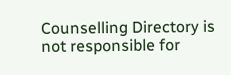Counselling Directory is not responsible for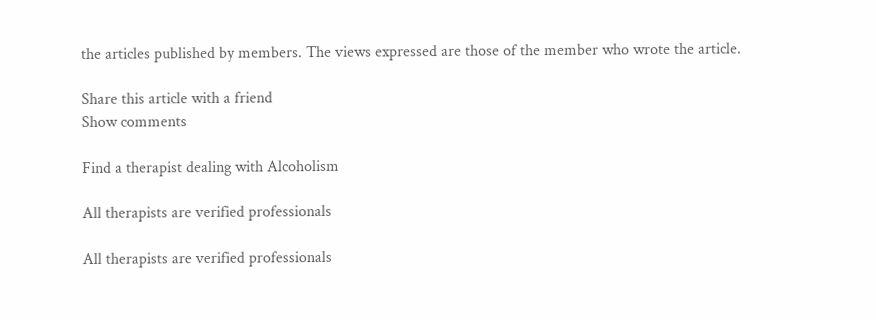the articles published by members. The views expressed are those of the member who wrote the article.

Share this article with a friend
Show comments

Find a therapist dealing with Alcoholism

All therapists are verified professionals

All therapists are verified professionals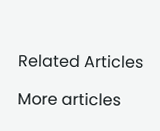Related Articles

More articles